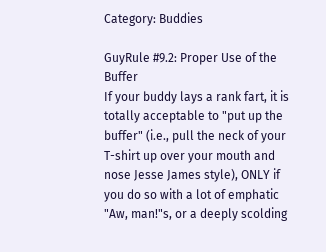Category: Buddies

GuyRule #9.2: Proper Use of the Buffer
If your buddy lays a rank fart, it is totally acceptable to "put up the buffer" (i.e., pull the neck of your T-shirt up over your mouth and nose Jesse James style), ONLY if you do so with a lot of emphatic "Aw, man!"s, or a deeply scolding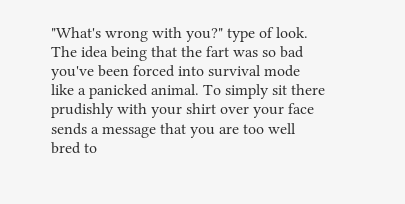"What's wrong with you?" type of look. The idea being that the fart was so bad you've been forced into survival mode like a panicked animal. To simply sit there prudishly with your shirt over your face sends a message that you are too well bred to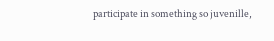participate in something so juvenille,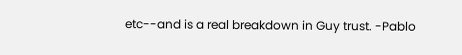etc--and is a real breakdown in Guy trust. -Pablo